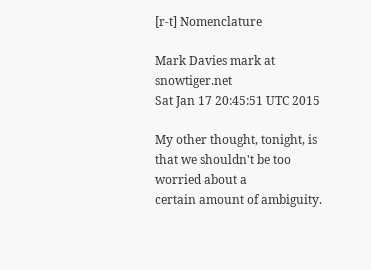[r-t] Nomenclature

Mark Davies mark at snowtiger.net
Sat Jan 17 20:45:51 UTC 2015

My other thought, tonight, is that we shouldn't be too worried about a
certain amount of ambiguity.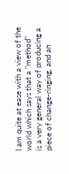I am quite at ease with a view of the world which says that a "method"
is a very general way of producing a piece of change-ringing, and an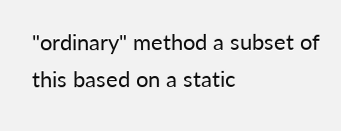"ordinary" method a subset of this based on a static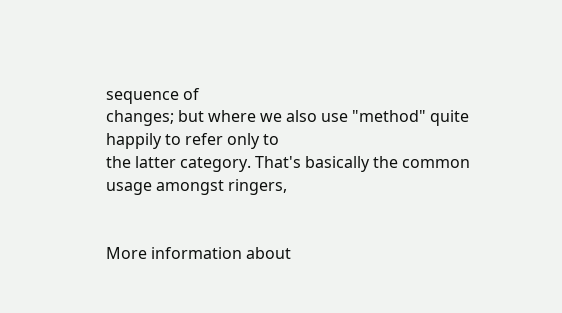sequence of
changes; but where we also use "method" quite happily to refer only to
the latter category. That's basically the common usage amongst ringers,


More information about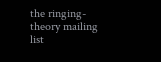the ringing-theory mailing list